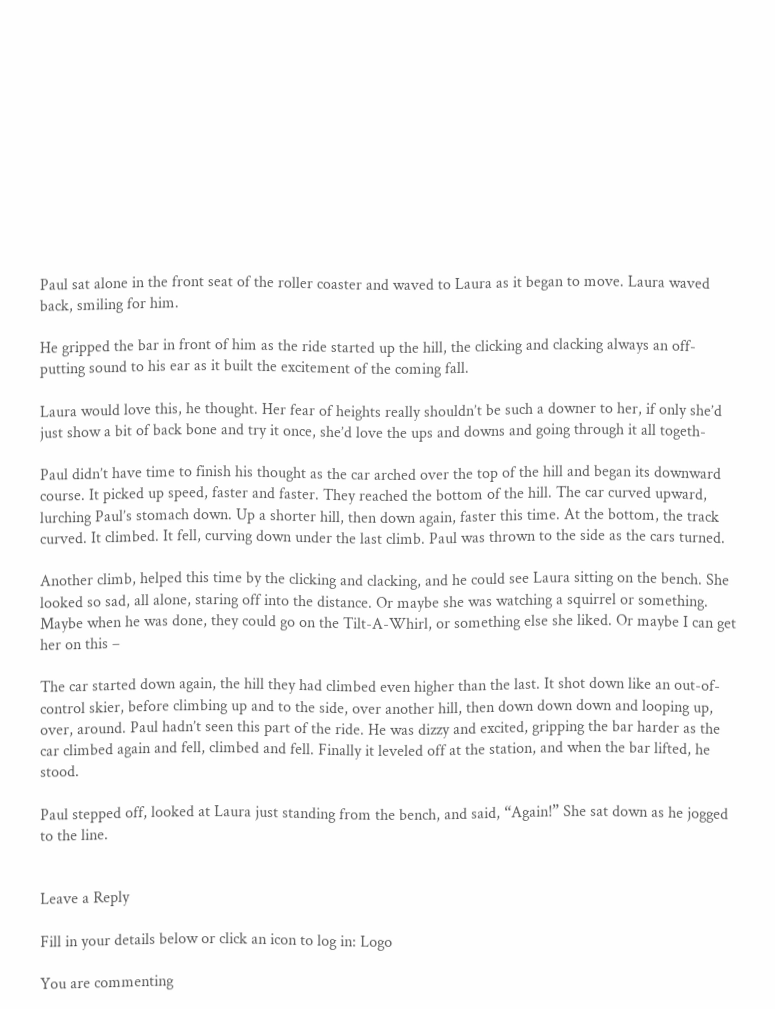Paul sat alone in the front seat of the roller coaster and waved to Laura as it began to move. Laura waved back, smiling for him.

He gripped the bar in front of him as the ride started up the hill, the clicking and clacking always an off-putting sound to his ear as it built the excitement of the coming fall.

Laura would love this, he thought. Her fear of heights really shouldn’t be such a downer to her, if only she’d just show a bit of back bone and try it once, she’d love the ups and downs and going through it all togeth-

Paul didn’t have time to finish his thought as the car arched over the top of the hill and began its downward course. It picked up speed, faster and faster. They reached the bottom of the hill. The car curved upward, lurching Paul’s stomach down. Up a shorter hill, then down again, faster this time. At the bottom, the track curved. It climbed. It fell, curving down under the last climb. Paul was thrown to the side as the cars turned.

Another climb, helped this time by the clicking and clacking, and he could see Laura sitting on the bench. She looked so sad, all alone, staring off into the distance. Or maybe she was watching a squirrel or something. Maybe when he was done, they could go on the Tilt-A-Whirl, or something else she liked. Or maybe I can get her on this –

The car started down again, the hill they had climbed even higher than the last. It shot down like an out-of-control skier, before climbing up and to the side, over another hill, then down down down and looping up, over, around. Paul hadn’t seen this part of the ride. He was dizzy and excited, gripping the bar harder as the car climbed again and fell, climbed and fell. Finally it leveled off at the station, and when the bar lifted, he stood.

Paul stepped off, looked at Laura just standing from the bench, and said, “Again!” She sat down as he jogged to the line.


Leave a Reply

Fill in your details below or click an icon to log in: Logo

You are commenting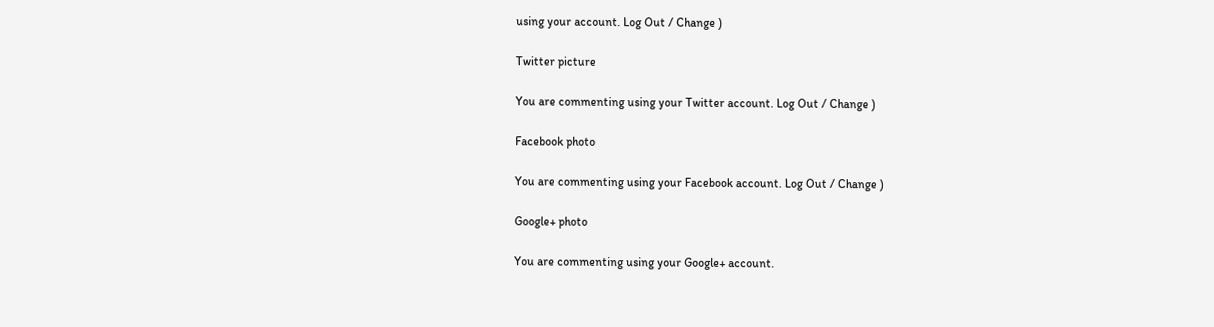using your account. Log Out / Change )

Twitter picture

You are commenting using your Twitter account. Log Out / Change )

Facebook photo

You are commenting using your Facebook account. Log Out / Change )

Google+ photo

You are commenting using your Google+ account.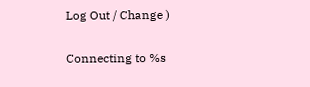Log Out / Change )

Connecting to %s